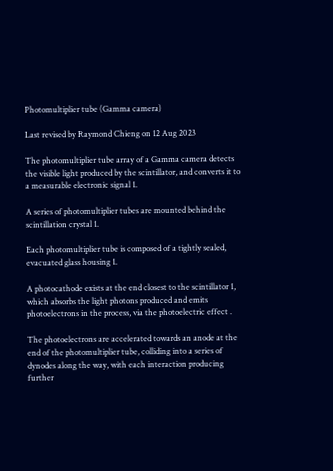Photomultiplier tube (Gamma camera)

Last revised by Raymond Chieng on 12 Aug 2023

The photomultiplier tube array of a Gamma camera detects the visible light produced by the scintillator, and converts it to a measurable electronic signal 1.

A series of photomultiplier tubes are mounted behind the scintillation crystal 1.

Each photomultiplier tube is composed of a tightly sealed, evacuated glass housing 1.

A photocathode exists at the end closest to the scintillator 1, which absorbs the light photons produced and emits photoelectrons in the process, via the photoelectric effect .

The photoelectrons are accelerated towards an anode at the end of the photomultiplier tube, colliding into a series of dynodes along the way, with each interaction producing further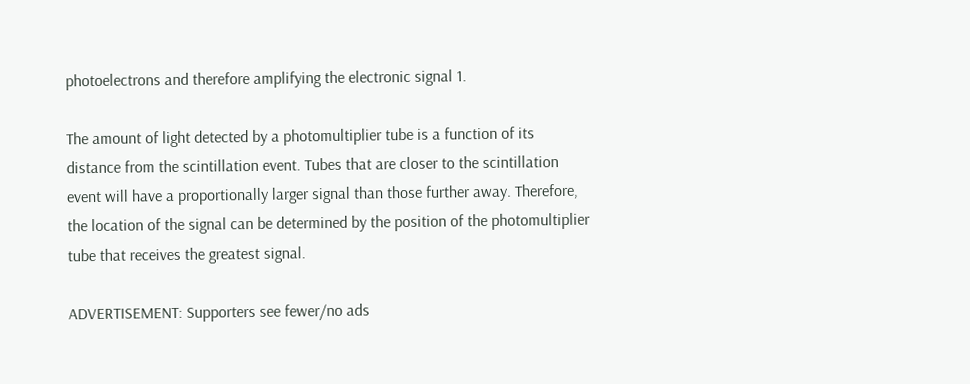photoelectrons and therefore amplifying the electronic signal 1.

The amount of light detected by a photomultiplier tube is a function of its distance from the scintillation event. Tubes that are closer to the scintillation event will have a proportionally larger signal than those further away. Therefore, the location of the signal can be determined by the position of the photomultiplier tube that receives the greatest signal.

ADVERTISEMENT: Supporters see fewer/no ads